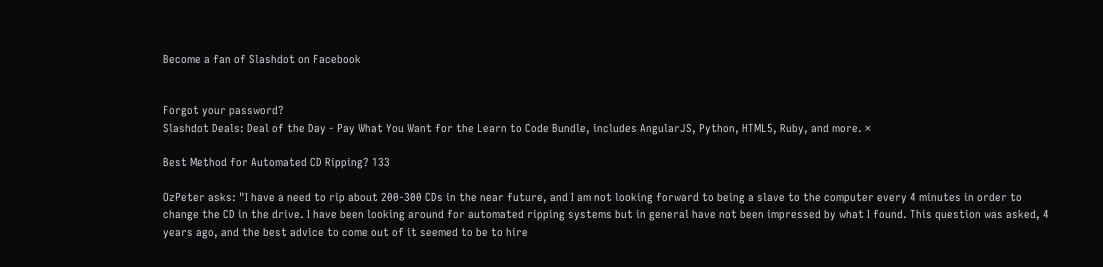Become a fan of Slashdot on Facebook


Forgot your password?
Slashdot Deals: Deal of the Day - Pay What You Want for the Learn to Code Bundle, includes AngularJS, Python, HTML5, Ruby, and more. ×

Best Method for Automated CD Ripping? 133

OzPeter asks: "I have a need to rip about 200-300 CDs in the near future, and I am not looking forward to being a slave to the computer every 4 minutes in order to change the CD in the drive. I have been looking around for automated ripping systems but in general have not been impressed by what I found. This question was asked, 4 years ago, and the best advice to come out of it seemed to be to hire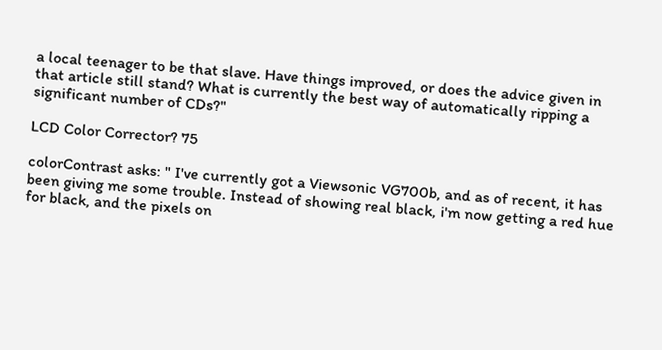a local teenager to be that slave. Have things improved, or does the advice given in that article still stand? What is currently the best way of automatically ripping a significant number of CDs?"

LCD Color Corrector? 75

colorContrast asks: " I've currently got a Viewsonic VG700b, and as of recent, it has been giving me some trouble. Instead of showing real black, i'm now getting a red hue for black, and the pixels on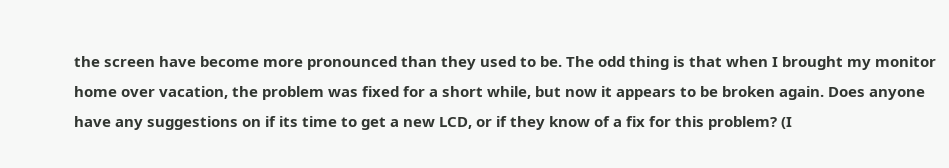the screen have become more pronounced than they used to be. The odd thing is that when I brought my monitor home over vacation, the problem was fixed for a short while, but now it appears to be broken again. Does anyone have any suggestions on if its time to get a new LCD, or if they know of a fix for this problem? (I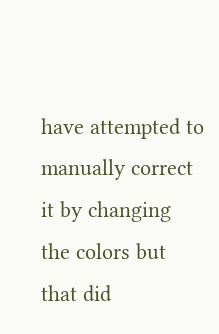have attempted to manually correct it by changing the colors but that did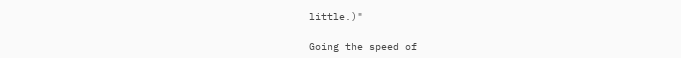little.)"

Going the speed of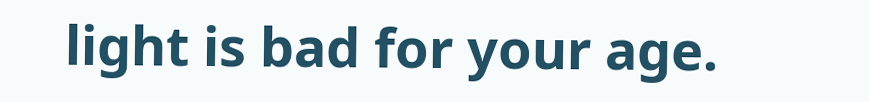light is bad for your age.